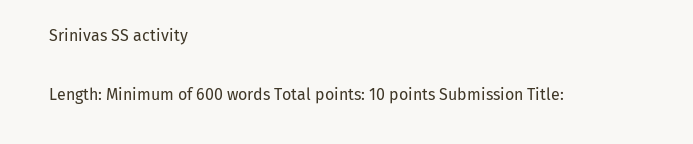Srinivas SS activity

Length: Minimum of 600 words Total points: 10 points Submission Title: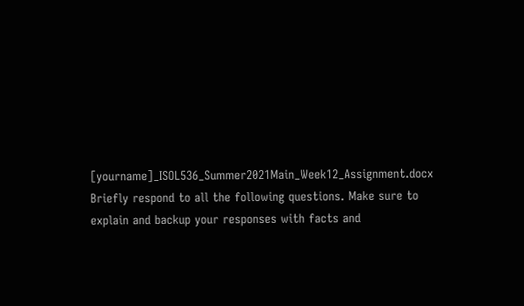[yourname]_ISOL536_Summer2021Main_Week12_Assignment.docx Briefly respond to all the following questions. Make sure to explain and backup your responses with facts and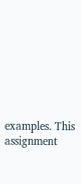examples. This assignment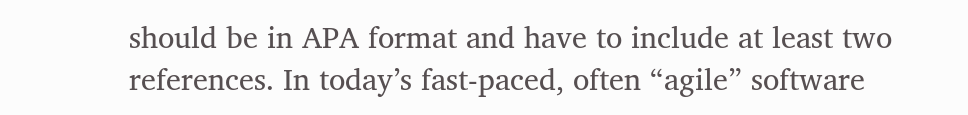should be in APA format and have to include at least two references. In today’s fast-paced, often “agile” software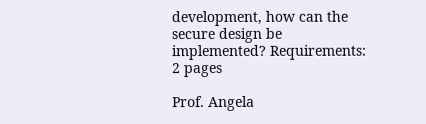development, how can the secure design be implemented? Requirements: 2 pages

Prof. Angela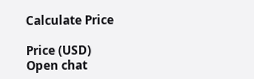Calculate Price

Price (USD)
Open chat